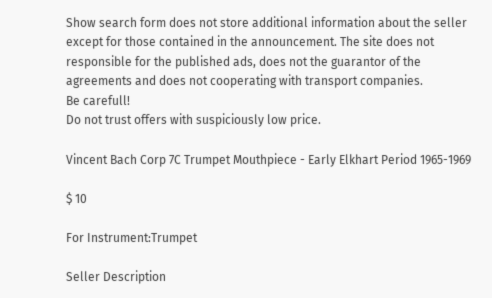Show search form does not store additional information about the seller except for those contained in the announcement. The site does not responsible for the published ads, does not the guarantor of the agreements and does not cooperating with transport companies.
Be carefull!
Do not trust offers with suspiciously low price.

Vincent Bach Corp 7C Trumpet Mouthpiece - Early Elkhart Period 1965-1969

$ 10

For Instrument:Trumpet

Seller Description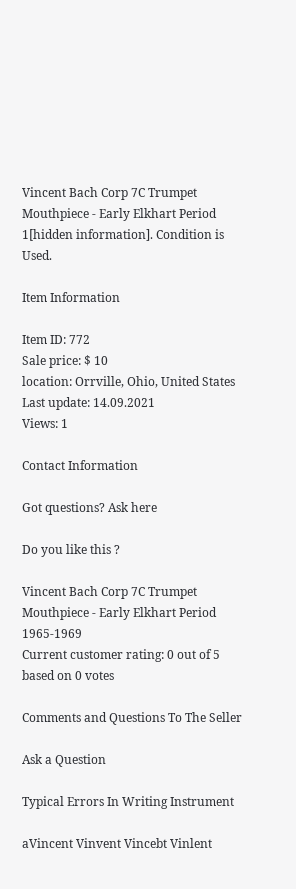Vincent Bach Corp 7C Trumpet Mouthpiece - Early Elkhart Period 1[hidden information]. Condition is Used.

Item Information

Item ID: 772
Sale price: $ 10
location: Orrville, Ohio, United States
Last update: 14.09.2021
Views: 1

Contact Information

Got questions? Ask here

Do you like this ?

Vincent Bach Corp 7C Trumpet Mouthpiece - Early Elkhart Period 1965-1969
Current customer rating: 0 out of 5 based on 0 votes

Comments and Questions To The Seller

Ask a Question

Typical Errors In Writing Instrument

aVincent Vinvent Vincebt Vinlent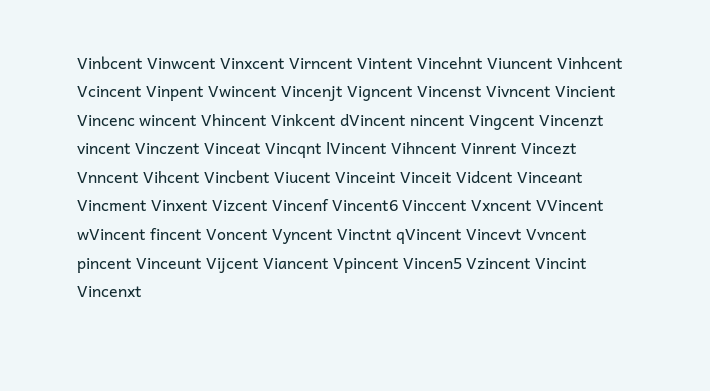Vinbcent Vinwcent Vinxcent Virncent Vintent Vincehnt Viuncent Vinhcent Vcincent Vinpent Vwincent Vincenjt Vigncent Vincenst Vivncent Vincient Vincenc wincent Vhincent Vinkcent dVincent nincent Vingcent Vincenzt vincent Vinczent Vinceat Vincqnt lVincent Vihncent Vinrent Vincezt Vnncent Vihcent Vincbent Viucent Vinceint Vinceit Vidcent Vinceant Vincment Vinxent Vizcent Vincenf Vincent6 Vinccent Vxncent VVincent wVincent fincent Voncent Vyncent Vinctnt qVincent Vincevt Vvncent pincent Vinceunt Vijcent Viancent Vpincent Vincen5 Vzincent Vincint Vincenxt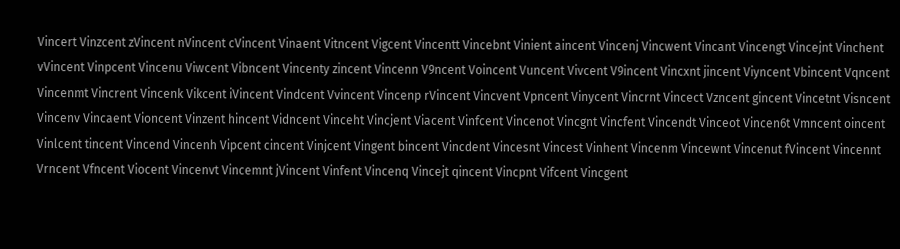Vincert Vinzcent zVincent nVincent cVincent Vinaent Vitncent Vigcent Vincentt Vincebnt Vinient aincent Vincenj Vincwent Vincant Vincengt Vincejnt Vinchent vVincent Vinpcent Vincenu Viwcent Vibncent Vincenty zincent Vincenn V9ncent Voincent Vuncent Vivcent V9incent Vincxnt jincent Viyncent Vbincent Vqncent Vincenmt Vincrent Vincenk Vikcent iVincent Vindcent Vvincent Vincenp rVincent Vincvent Vpncent Vinycent Vincrnt Vincect Vzncent gincent Vincetnt Visncent Vincenv Vincaent Vioncent Vinzent hincent Vidncent Vinceht Vincjent Viacent Vinfcent Vincenot Vincgnt Vincfent Vincendt Vinceot Vincen6t Vmncent oincent Vinlcent tincent Vincend Vincenh Vipcent cincent Vinjcent Vingent bincent Vincdent Vincesnt Vincest Vinhent Vincenm Vincewnt Vincenut fVincent Vincennt Vrncent Vfncent Viocent Vincenvt Vincemnt jVincent Vinfent Vincenq Vincejt qincent Vincpnt Vifcent Vincgent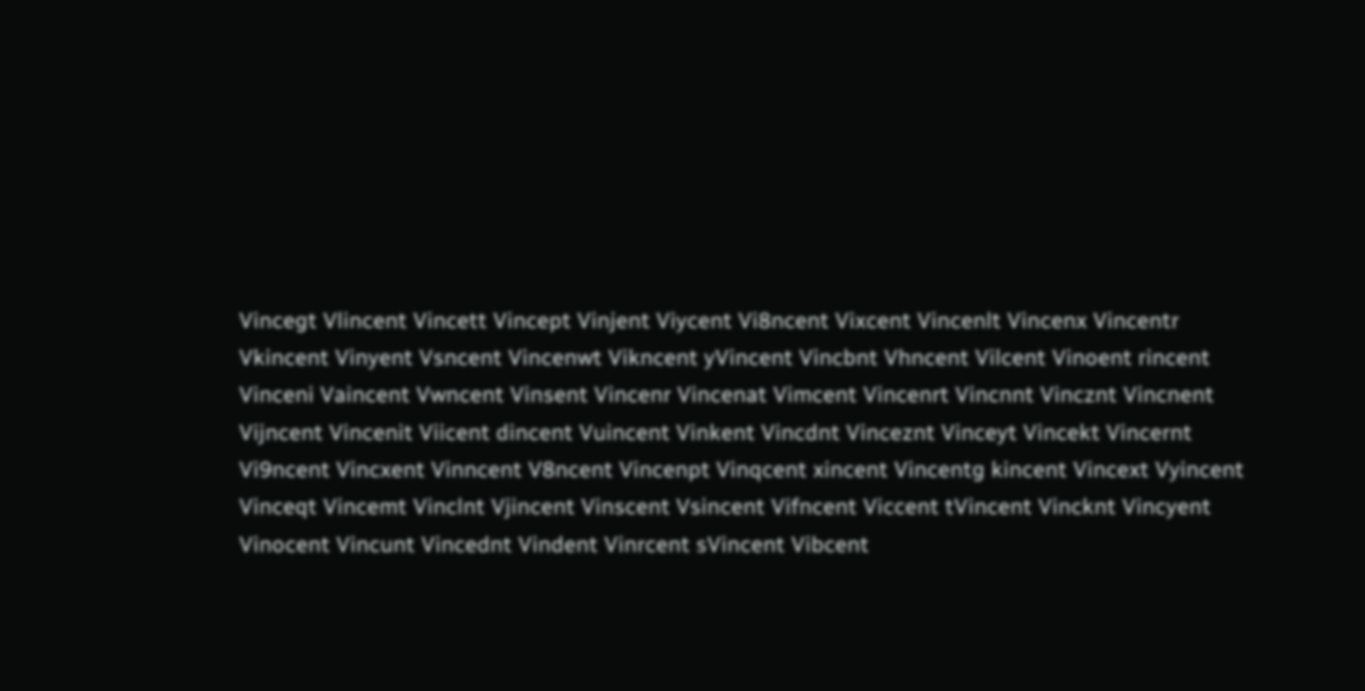Vincegt Vlincent Vincett Vincept Vinjent Viycent Vi8ncent Vixcent Vincenlt Vincenx Vincentr Vkincent Vinyent Vsncent Vincenwt Vikncent yVincent Vincbnt Vhncent Vilcent Vinoent rincent Vinceni Vaincent Vwncent Vinsent Vincenr Vincenat Vimcent Vincenrt Vincnnt Vincznt Vincnent Vijncent Vincenit Viicent dincent Vuincent Vinkent Vincdnt Vinceznt Vinceyt Vincekt Vincernt Vi9ncent Vincxent Vinncent V8ncent Vincenpt Vinqcent xincent Vincentg kincent Vincext Vyincent Vinceqt Vincemt Vinclnt Vjincent Vinscent Vsincent Vifncent Viccent tVincent Vincknt Vincyent Vinocent Vincunt Vincednt Vindent Vinrcent sVincent Vibcent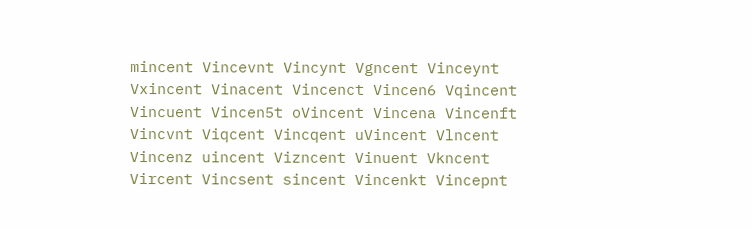mincent Vincevnt Vincynt Vgncent Vinceynt Vxincent Vinacent Vincenct Vincen6 Vqincent Vincuent Vincen5t oVincent Vincena Vincenft Vincvnt Viqcent Vincqent uVincent Vlncent Vincenz uincent Vizncent Vinuent Vkncent Vircent Vincsent sincent Vincenkt Vincepnt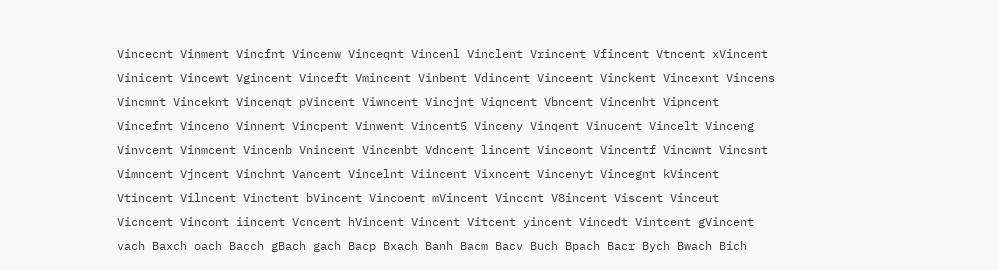Vincecnt Vinment Vincfnt Vincenw Vinceqnt Vincenl Vinclent Vrincent Vfincent Vtncent xVincent Vinicent Vincewt Vgincent Vinceft Vmincent Vinbent Vdincent Vinceent Vinckent Vincexnt Vincens Vincmnt Vinceknt Vincenqt pVincent Viwncent Vincjnt Viqncent Vbncent Vincenht Vipncent Vincefnt Vinceno Vinnent Vincpent Vinwent Vincent5 Vinceny Vinqent Vinucent Vincelt Vinceng Vinvcent Vinmcent Vincenb Vnincent Vincenbt Vdncent lincent Vinceont Vincentf Vincwnt Vincsnt Vimncent Vjncent Vinchnt Vancent Vincelnt Viincent Vixncent Vincenyt Vincegnt kVincent Vtincent Vilncent Vinctent bVincent Vincoent mVincent Vinccnt V8incent Viscent Vinceut Vicncent Vincont iincent Vcncent hVincent Vincent Vitcent yincent Vincedt Vintcent gVincent vach Baxch oach Bacch gBach gach Bacp Bxach Banh Bacm Bacv Buch Bpach Bacr Bych Bwach Bich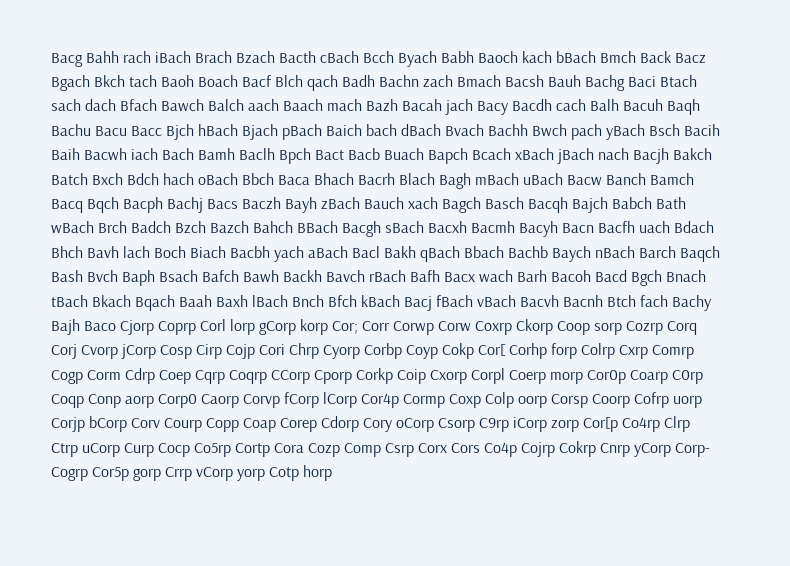Bacg Bahh rach iBach Brach Bzach Bacth cBach Bcch Byach Babh Baoch kach bBach Bmch Back Bacz Bgach Bkch tach Baoh Boach Bacf Blch qach Badh Bachn zach Bmach Bacsh Bauh Bachg Baci Btach sach dach Bfach Bawch Balch aach Baach mach Bazh Bacah jach Bacy Bacdh cach Balh Bacuh Baqh Bachu Bacu Bacc Bjch hBach Bjach pBach Baich bach dBach Bvach Bachh Bwch pach yBach Bsch Bacih Baih Bacwh iach Bach Bamh Baclh Bpch Bact Bacb Buach Bapch Bcach xBach jBach nach Bacjh Bakch Batch Bxch Bdch hach oBach Bbch Baca Bhach Bacrh Blach Bagh mBach uBach Bacw Banch Bamch Bacq Bqch Bacph Bachj Bacs Baczh Bayh zBach Bauch xach Bagch Basch Bacqh Bajch Babch Bath wBach Brch Badch Bzch Bazch Bahch BBach Bacgh sBach Bacxh Bacmh Bacyh Bacn Bacfh uach Bdach Bhch Bavh lach Boch Biach Bacbh yach aBach Bacl Bakh qBach Bbach Bachb Baych nBach Barch Baqch Bash Bvch Baph Bsach Bafch Bawh Backh Bavch rBach Bafh Bacx wach Barh Bacoh Bacd Bgch Bnach tBach Bkach Bqach Baah Baxh lBach Bnch Bfch kBach Bacj fBach vBach Bacvh Bacnh Btch fach Bachy Bajh Baco Cjorp Coprp Corl lorp gCorp korp Cor; Corr Corwp Corw Coxrp Ckorp Coop sorp Cozrp Corq Corj Cvorp jCorp Cosp Cirp Cojp Cori Chrp Cyorp Corbp Coyp Cokp Cor[ Corhp forp Colrp Cxrp Comrp Cogp Corm Cdrp Coep Cqrp Coqrp CCorp Cporp Corkp Coip Cxorp Corpl Coerp morp Cor0p Coarp C0rp Coqp Conp aorp Corp0 Caorp Corvp fCorp lCorp Cor4p Cormp Coxp Colp oorp Corsp Coorp Cofrp uorp Corjp bCorp Corv Courp Copp Coap Corep Cdorp Cory oCorp Csorp C9rp iCorp zorp Cor[p Co4rp Clrp Ctrp uCorp Curp Cocp Co5rp Cortp Cora Cozp Comp Csrp Corx Cors Co4p Cojrp Cokrp Cnrp yCorp Corp- Cogrp Cor5p gorp Crrp vCorp yorp Cotp horp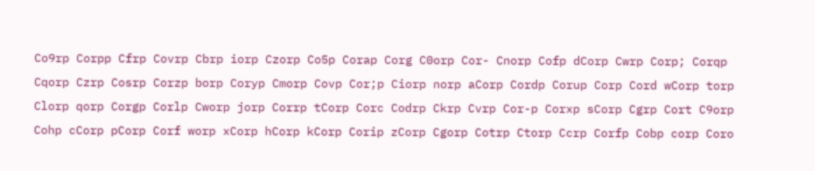Co9rp Corpp Cfrp Covrp Cbrp iorp Czorp Co5p Corap Corg C0orp Cor- Cnorp Cofp dCorp Cwrp Corp; Corqp Cqorp Czrp Cosrp Corzp borp Coryp Cmorp Covp Cor;p Ciorp norp aCorp Cordp Corup Corp Cord wCorp torp Clorp qorp Corgp Corlp Cworp jorp Corrp tCorp Corc Codrp Ckrp Cvrp Cor-p Corxp sCorp Cgrp Cort C9orp Cohp cCorp pCorp Corf worp xCorp hCorp kCorp Corip zCorp Cgorp Cotrp Ctorp Ccrp Corfp Cobp corp Coro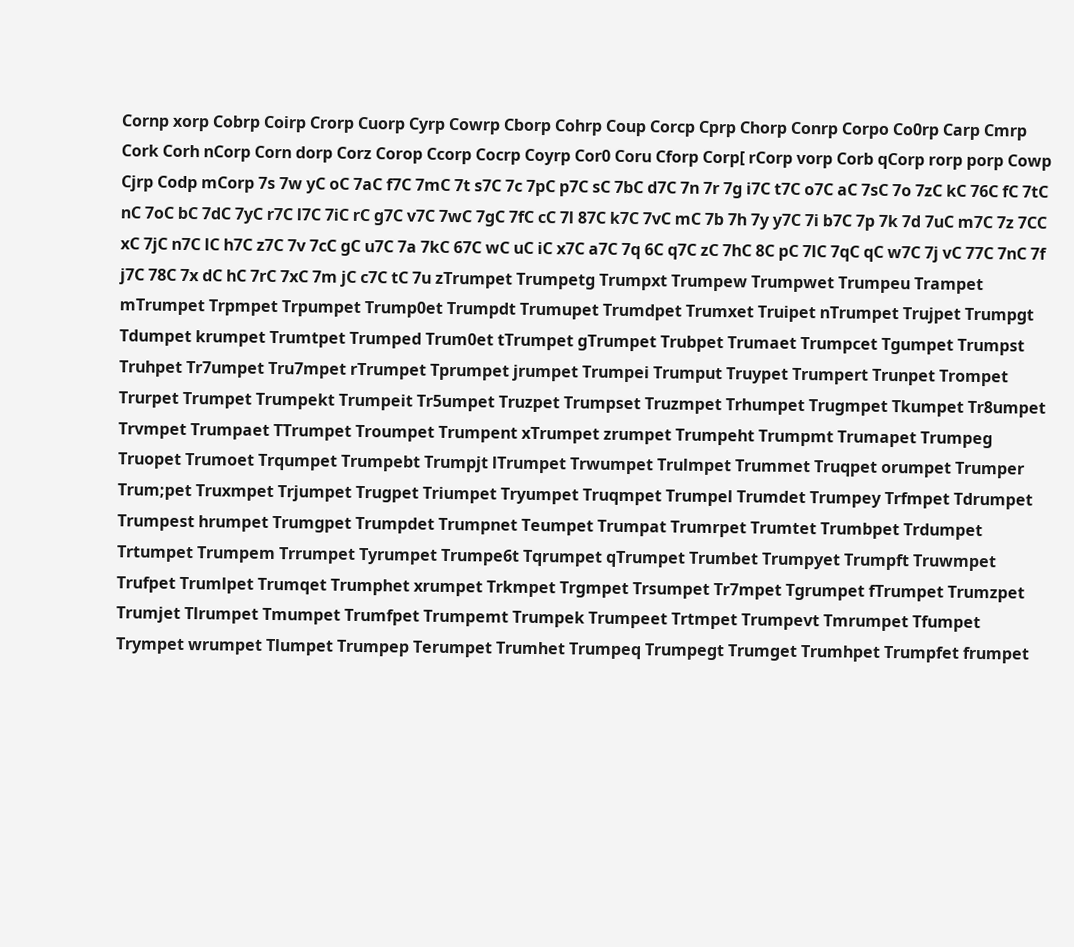Cornp xorp Cobrp Coirp Crorp Cuorp Cyrp Cowrp Cborp Cohrp Coup Corcp Cprp Chorp Conrp Corpo Co0rp Carp Cmrp Cork Corh nCorp Corn dorp Corz Corop Ccorp Cocrp Coyrp Cor0 Coru Cforp Corp[ rCorp vorp Corb qCorp rorp porp Cowp Cjrp Codp mCorp 7s 7w yC oC 7aC f7C 7mC 7t s7C 7c 7pC p7C sC 7bC d7C 7n 7r 7g i7C t7C o7C aC 7sC 7o 7zC kC 76C fC 7tC nC 7oC bC 7dC 7yC r7C l7C 7iC rC g7C v7C 7wC 7gC 7fC cC 7l 87C k7C 7vC mC 7b 7h 7y y7C 7i b7C 7p 7k 7d 7uC m7C 7z 7CC xC 7jC n7C lC h7C z7C 7v 7cC gC u7C 7a 7kC 67C wC uC iC x7C a7C 7q 6C q7C zC 7hC 8C pC 7lC 7qC qC w7C 7j vC 77C 7nC 7f j7C 78C 7x dC hC 7rC 7xC 7m jC c7C tC 7u zTrumpet Trumpetg Trumpxt Trumpew Trumpwet Trumpeu Trampet mTrumpet Trpmpet Trpumpet Trump0et Trumpdt Trumupet Trumdpet Trumxet Truipet nTrumpet Trujpet Trumpgt Tdumpet krumpet Trumtpet Trumped Trum0et tTrumpet gTrumpet Trubpet Trumaet Trumpcet Tgumpet Trumpst Truhpet Tr7umpet Tru7mpet rTrumpet Tprumpet jrumpet Trumpei Trumput Truypet Trumpert Trunpet Trompet Trurpet Trumpet Trumpekt Trumpeit Tr5umpet Truzpet Trumpset Truzmpet Trhumpet Trugmpet Tkumpet Tr8umpet Trvmpet Trumpaet TTrumpet Troumpet Trumpent xTrumpet zrumpet Trumpeht Trumpmt Trumapet Trumpeg Truopet Trumoet Trqumpet Trumpebt Trumpjt lTrumpet Trwumpet Trulmpet Trummet Truqpet orumpet Trumper Trum;pet Truxmpet Trjumpet Trugpet Triumpet Tryumpet Truqmpet Trumpel Trumdet Trumpey Trfmpet Tdrumpet Trumpest hrumpet Trumgpet Trumpdet Trumpnet Teumpet Trumpat Trumrpet Trumtet Trumbpet Trdumpet Trtumpet Trumpem Trrumpet Tyrumpet Trumpe6t Tqrumpet qTrumpet Trumbet Trumpyet Trumpft Truwmpet Trufpet Trumlpet Trumqet Trumphet xrumpet Trkmpet Trgmpet Trsumpet Tr7mpet Tgrumpet fTrumpet Trumzpet Trumjet Tlrumpet Tmumpet Trumfpet Trumpemt Trumpek Trumpeet Trtmpet Trumpevt Tmrumpet Tfumpet Trympet wrumpet Tlumpet Trumpep Terumpet Trumhet Trumpeq Trumpegt Trumget Trumhpet Trumpfet frumpet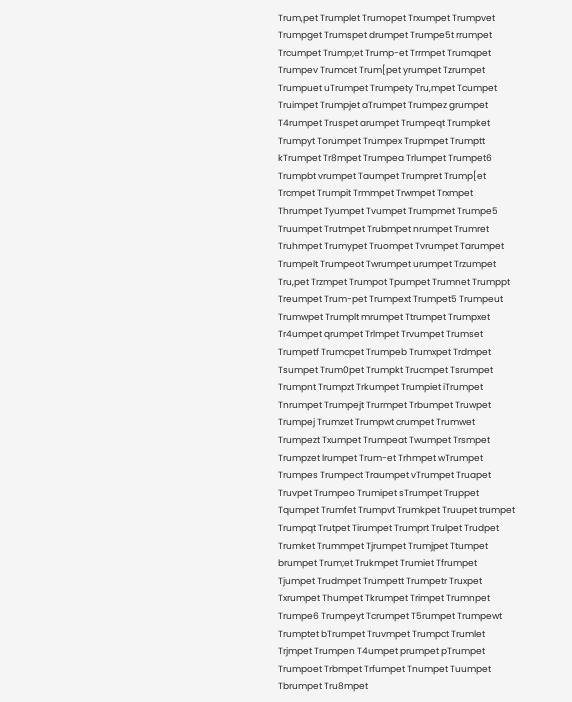Trum,pet Trumplet Trumopet Trxumpet Trumpvet Trumpget Trumspet drumpet Trumpe5t rrumpet Trcumpet Trump;et Trump-et Trrmpet Trumqpet Trumpev Trumcet Trum[pet yrumpet Tzrumpet Trumpuet uTrumpet Trumpety Tru,mpet Tcumpet Truimpet Trumpjet aTrumpet Trumpez grumpet T4rumpet Truspet arumpet Trumpeqt Trumpket Trumpyt Torumpet Trumpex Trupmpet Trumptt kTrumpet Tr8mpet Trumpea Trlumpet Trumpet6 Trumpbt vrumpet Taumpet Trumpret Trump[et Trcmpet Trumpit Trmmpet Trwmpet Trxmpet Thrumpet Tyumpet Tvumpet Trumpmet Trumpe5 Truumpet Trutmpet Trubmpet nrumpet Trumret Truhmpet Trumypet Truompet Tvrumpet Tarumpet Trumpelt Trumpeot Twrumpet urumpet Trzumpet Tru,pet Trzmpet Trumpot Tpumpet Trumnet Trumppt Treumpet Trum-pet Trumpext Trumpet5 Trumpeut Trumwpet Trumplt mrumpet Ttrumpet Trumpxet Tr4umpet qrumpet Trlmpet Trvumpet Trumset Trumpetf Trumcpet Trumpeb Trumxpet Trdmpet Tsumpet Trum0pet Trumpkt Trucmpet Tsrumpet Trumpnt Trumpzt Trkumpet Trumpiet iTrumpet Tnrumpet Trumpejt Trurmpet Trbumpet Truwpet Trumpej Trumzet Trumpwt crumpet Trumwet Trumpezt Txumpet Trumpeat Twumpet Trsmpet Trumpzet lrumpet Trum-et Trhmpet wTrumpet Trumpes Trumpect Traumpet vTrumpet Truapet Truvpet Trumpeo Trumipet sTrumpet Truppet Tqumpet Trumfet Trumpvt Trumkpet Truupet trumpet Trumpqt Trutpet Tirumpet Trumprt Trulpet Trudpet Trumket Trummpet Tjrumpet Trumjpet Ttumpet brumpet Trum;et Trukmpet Trumiet Tfrumpet Tjumpet Trudmpet Trumpett Trumpetr Truxpet Txrumpet Thumpet Tkrumpet Trimpet Trumnpet Trumpe6 Trumpeyt Tcrumpet T5rumpet Trumpewt Trumptet bTrumpet Truvmpet Trumpct Trumlet Trjmpet Trumpen T4umpet prumpet pTrumpet Trumpoet Trbmpet Trfumpet Tnumpet Tuumpet Tbrumpet Tru8mpet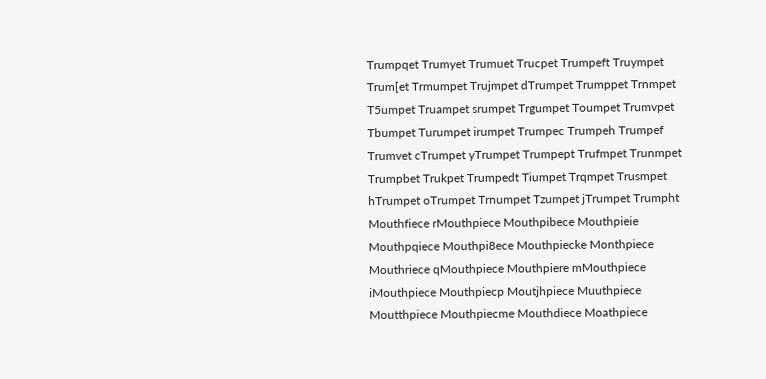Trumpqet Trumyet Trumuet Trucpet Trumpeft Truympet Trum[et Trmumpet Trujmpet dTrumpet Trumppet Trnmpet T5umpet Truampet srumpet Trgumpet Toumpet Trumvpet Tbumpet Turumpet irumpet Trumpec Trumpeh Trumpef Trumvet cTrumpet yTrumpet Trumpept Trufmpet Trunmpet Trumpbet Trukpet Trumpedt Tiumpet Trqmpet Trusmpet hTrumpet oTrumpet Trnumpet Tzumpet jTrumpet Trumpht Mouthfiece rMouthpiece Mouthpibece Mouthpieie Mouthpqiece Mouthpi8ece Mouthpiecke Monthpiece Mouthriece qMouthpiece Mouthpiere mMouthpiece iMouthpiece Mouthpiecp Moutjhpiece Muuthpiece Moutthpiece Mouthpiecme Mouthdiece Moathpiece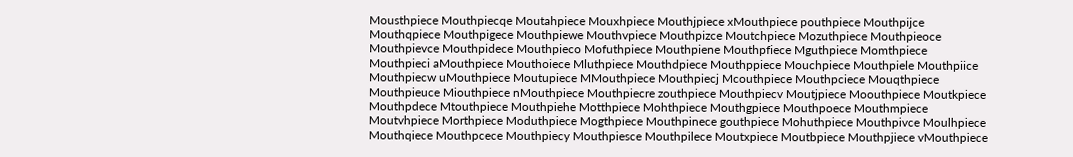Mousthpiece Mouthpiecqe Moutahpiece Mouxhpiece Mouthjpiece xMouthpiece pouthpiece Mouthpijce Mouthqpiece Mouthpigece Mouthpiewe Mouthvpiece Mouthpizce Moutchpiece Mozuthpiece Mouthpieoce Mouthpievce Mouthpidece Mouthpieco Mofuthpiece Mouthpiene Mouthpfiece Mguthpiece Momthpiece Mouthpieci aMouthpiece Mouthoiece Mluthpiece Mouthdpiece Mouthppiece Mouchpiece Mouthpiele Mouthpiice Mouthpiecw uMouthpiece Moutupiece MMouthpiece Mouthpiecj Mcouthpiece Mouthpciece Mouqthpiece Mouthpieuce Miouthpiece nMouthpiece Mouthpiecre zouthpiece Mouthpiecv Moutjpiece Moouthpiece Moutkpiece Mouthpdece Mtouthpiece Mouthpiehe Motthpiece Mohthpiece Mouthgpiece Mouthpoece Mouthmpiece Moutvhpiece Morthpiece Moduthpiece Mogthpiece Mouthpinece gouthpiece Mohuthpiece Mouthpivce Moulhpiece Mouthqiece Mouthpcece Mouthpiecy Mouthpiesce Mouthpilece Moutxpiece Moutbpiece Mouthpjiece vMouthpiece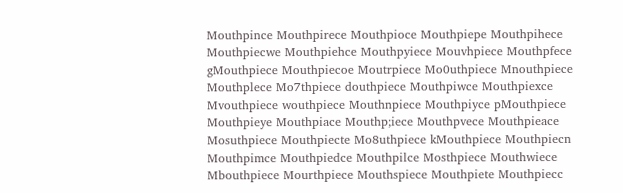Mouthpince Mouthpirece Mouthpioce Mouthpiepe Mouthpihece Mouthpiecwe Mouthpiehce Mouthpyiece Mouvhpiece Mouthpfece gMouthpiece Mouthpiecoe Moutrpiece Mo0uthpiece Mnouthpiece Mouthplece Mo7thpiece douthpiece Mouthpiwce Mouthpiexce Mvouthpiece wouthpiece Mouthnpiece Mouthpiyce pMouthpiece Mouthpieye Mouthpiace Mouthp;iece Mouthpvece Mouthpieace Mosuthpiece Mouthpiecte Mo8uthpiece kMouthpiece Mouthpiecn Mouthpimce Mouthpiedce Mouthpilce Mosthpiece Mouthwiece Mbouthpiece Mourthpiece Mouthspiece Mouthpiete Mouthpiecc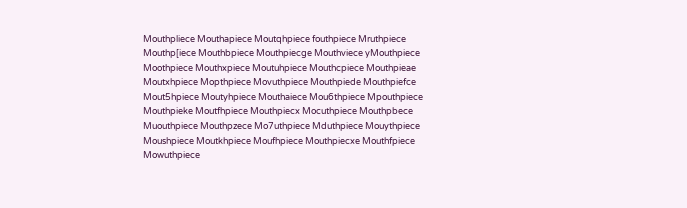Mouthpliece Mouthapiece Moutqhpiece fouthpiece Mruthpiece Mouthp[iece Mouthbpiece Mouthpiecge Mouthviece yMouthpiece Moothpiece Mouthxpiece Moutuhpiece Mouthcpiece Mouthpieae Moutxhpiece Mopthpiece Movuthpiece Mouthpiede Mouthpiefce Mout5hpiece Moutyhpiece Mouthaiece Mou6thpiece Mpouthpiece Mouthpieke Moutfhpiece Mouthpiecx Mocuthpiece Mouthpbece Muouthpiece Mouthpzece Mo7uthpiece Mduthpiece Mouythpiece Moushpiece Moutkhpiece Moufhpiece Mouthpiecxe Mouthfpiece Mowuthpiece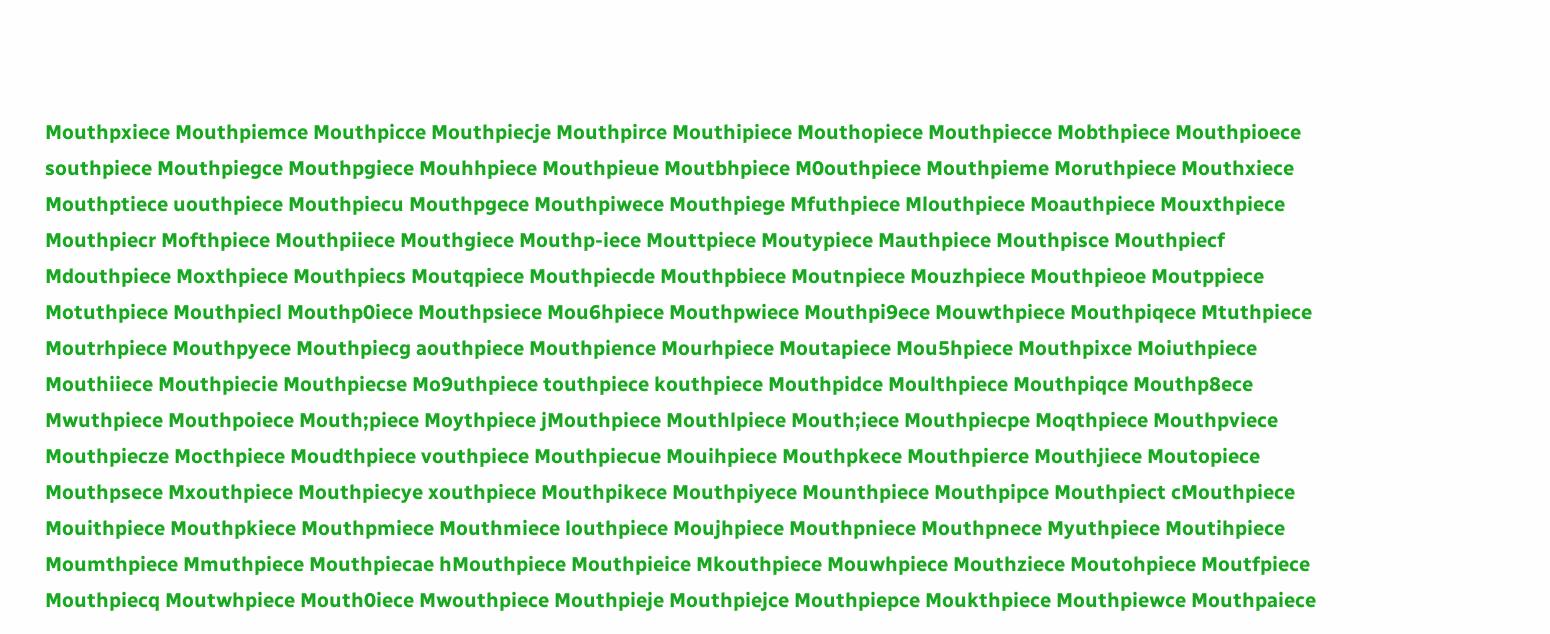Mouthpxiece Mouthpiemce Mouthpicce Mouthpiecje Mouthpirce Mouthipiece Mouthopiece Mouthpiecce Mobthpiece Mouthpioece southpiece Mouthpiegce Mouthpgiece Mouhhpiece Mouthpieue Moutbhpiece M0outhpiece Mouthpieme Moruthpiece Mouthxiece Mouthptiece uouthpiece Mouthpiecu Mouthpgece Mouthpiwece Mouthpiege Mfuthpiece Mlouthpiece Moauthpiece Mouxthpiece Mouthpiecr Mofthpiece Mouthpiiece Mouthgiece Mouthp-iece Mouttpiece Moutypiece Mauthpiece Mouthpisce Mouthpiecf Mdouthpiece Moxthpiece Mouthpiecs Moutqpiece Mouthpiecde Mouthpbiece Moutnpiece Mouzhpiece Mouthpieoe Moutppiece Motuthpiece Mouthpiecl Mouthp0iece Mouthpsiece Mou6hpiece Mouthpwiece Mouthpi9ece Mouwthpiece Mouthpiqece Mtuthpiece Moutrhpiece Mouthpyece Mouthpiecg aouthpiece Mouthpience Mourhpiece Moutapiece Mou5hpiece Mouthpixce Moiuthpiece Mouthiiece Mouthpiecie Mouthpiecse Mo9uthpiece touthpiece kouthpiece Mouthpidce Moulthpiece Mouthpiqce Mouthp8ece Mwuthpiece Mouthpoiece Mouth;piece Moythpiece jMouthpiece Mouthlpiece Mouth;iece Mouthpiecpe Moqthpiece Mouthpviece Mouthpiecze Mocthpiece Moudthpiece vouthpiece Mouthpiecue Mouihpiece Mouthpkece Mouthpierce Mouthjiece Moutopiece Mouthpsece Mxouthpiece Mouthpiecye xouthpiece Mouthpikece Mouthpiyece Mounthpiece Mouthpipce Mouthpiect cMouthpiece Mouithpiece Mouthpkiece Mouthpmiece Mouthmiece louthpiece Moujhpiece Mouthpniece Mouthpnece Myuthpiece Moutihpiece Moumthpiece Mmuthpiece Mouthpiecae hMouthpiece Mouthpieice Mkouthpiece Mouwhpiece Mouthziece Moutohpiece Moutfpiece Mouthpiecq Moutwhpiece Mouth0iece Mwouthpiece Mouthpieje Mouthpiejce Mouthpiepce Moukthpiece Mouthpiewce Mouthpaiece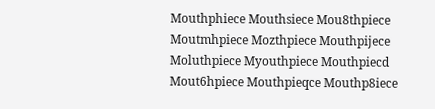Mouthphiece Mouthsiece Mou8thpiece Moutmhpiece Mozthpiece Mouthpijece Moluthpiece Myouthpiece Mouthpiecd Mout6hpiece Mouthpieqce Mouthp8iece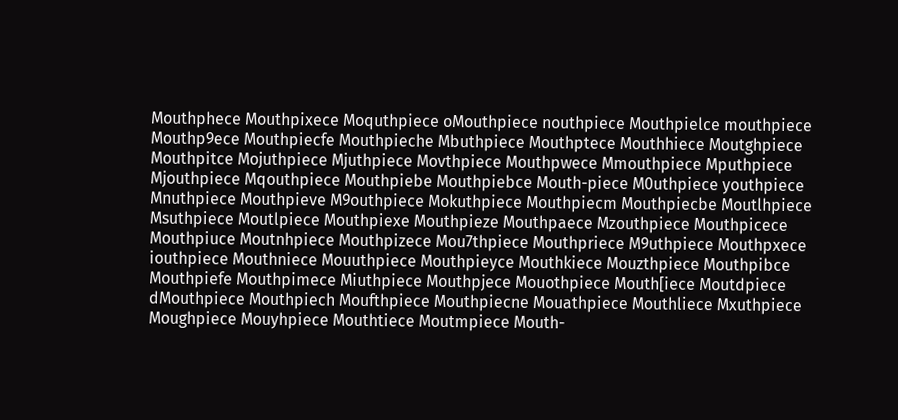Mouthphece Mouthpixece Moquthpiece oMouthpiece nouthpiece Mouthpielce mouthpiece Mouthp9ece Mouthpiecfe Mouthpieche Mbuthpiece Mouthptece Mouthhiece Moutghpiece Mouthpitce Mojuthpiece Mjuthpiece Movthpiece Mouthpwece Mmouthpiece Mputhpiece Mjouthpiece Mqouthpiece Mouthpiebe Mouthpiebce Mouth-piece M0uthpiece youthpiece Mnuthpiece Mouthpieve M9outhpiece Mokuthpiece Mouthpiecm Mouthpiecbe Moutlhpiece Msuthpiece Moutlpiece Mouthpiexe Mouthpieze Mouthpaece Mzouthpiece Mouthpicece Mouthpiuce Moutnhpiece Mouthpizece Mou7thpiece Mouthpriece M9uthpiece Mouthpxece iouthpiece Mouthniece Mouuthpiece Mouthpieyce Mouthkiece Mouzthpiece Mouthpibce Mouthpiefe Mouthpimece Miuthpiece Mouthpjece Mouothpiece Mouth[iece Moutdpiece dMouthpiece Mouthpiech Moufthpiece Mouthpiecne Mouathpiece Mouthliece Mxuthpiece Moughpiece Mouyhpiece Mouthtiece Moutmpiece Mouth-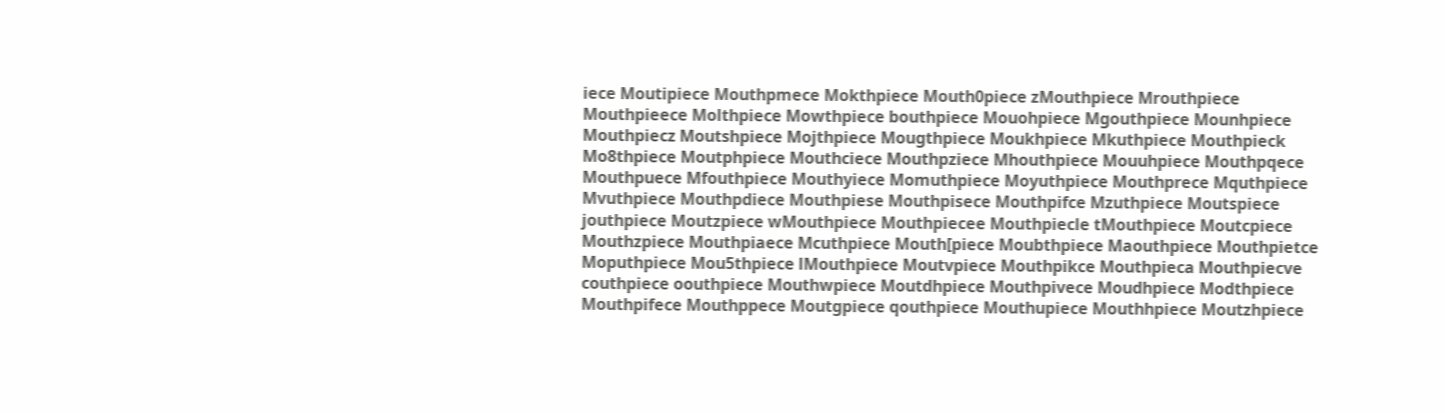iece Moutipiece Mouthpmece Mokthpiece Mouth0piece zMouthpiece Mrouthpiece Mouthpieece Molthpiece Mowthpiece bouthpiece Mouohpiece Mgouthpiece Mounhpiece Mouthpiecz Moutshpiece Mojthpiece Mougthpiece Moukhpiece Mkuthpiece Mouthpieck Mo8thpiece Moutphpiece Mouthciece Mouthpziece Mhouthpiece Mouuhpiece Mouthpqece Mouthpuece Mfouthpiece Mouthyiece Momuthpiece Moyuthpiece Mouthprece Mquthpiece Mvuthpiece Mouthpdiece Mouthpiese Mouthpisece Mouthpifce Mzuthpiece Moutspiece jouthpiece Moutzpiece wMouthpiece Mouthpiecee Mouthpiecle tMouthpiece Moutcpiece Mouthzpiece Mouthpiaece Mcuthpiece Mouth[piece Moubthpiece Maouthpiece Mouthpietce Moputhpiece Mou5thpiece lMouthpiece Moutvpiece Mouthpikce Mouthpieca Mouthpiecve couthpiece oouthpiece Mouthwpiece Moutdhpiece Mouthpivece Moudhpiece Modthpiece Mouthpifece Mouthppece Moutgpiece qouthpiece Mouthupiece Mouthhpiece Moutzhpiece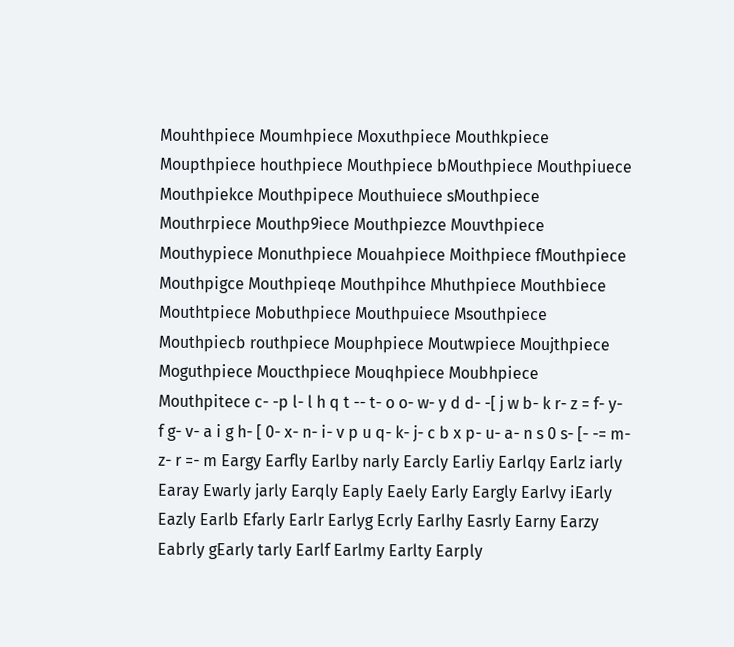Mouhthpiece Moumhpiece Moxuthpiece Mouthkpiece Moupthpiece houthpiece Mouthpiece bMouthpiece Mouthpiuece Mouthpiekce Mouthpipece Mouthuiece sMouthpiece Mouthrpiece Mouthp9iece Mouthpiezce Mouvthpiece Mouthypiece Monuthpiece Mouahpiece Moithpiece fMouthpiece Mouthpigce Mouthpieqe Mouthpihce Mhuthpiece Mouthbiece Mouthtpiece Mobuthpiece Mouthpuiece Msouthpiece Mouthpiecb routhpiece Mouphpiece Moutwpiece Moujthpiece Moguthpiece Moucthpiece Mouqhpiece Moubhpiece Mouthpitece c- -p l- l h q t -- t- o o- w- y d d- -[ j w b- k r- z = f- y- f g- v- a i g h- [ 0- x- n- i- v p u q- k- j- c b x p- u- a- n s 0 s- [- -= m- z- r =- m Eargy Earfly Earlby narly Earcly Earliy Earlqy Earlz iarly Earay Ewarly jarly Earqly Eaply Eaely Early Eargly Earlvy iEarly Eazly Earlb Efarly Earlr Earlyg Ecrly Earlhy Easrly Earny Earzy Eabrly gEarly tarly Earlf Earlmy Earlty Earply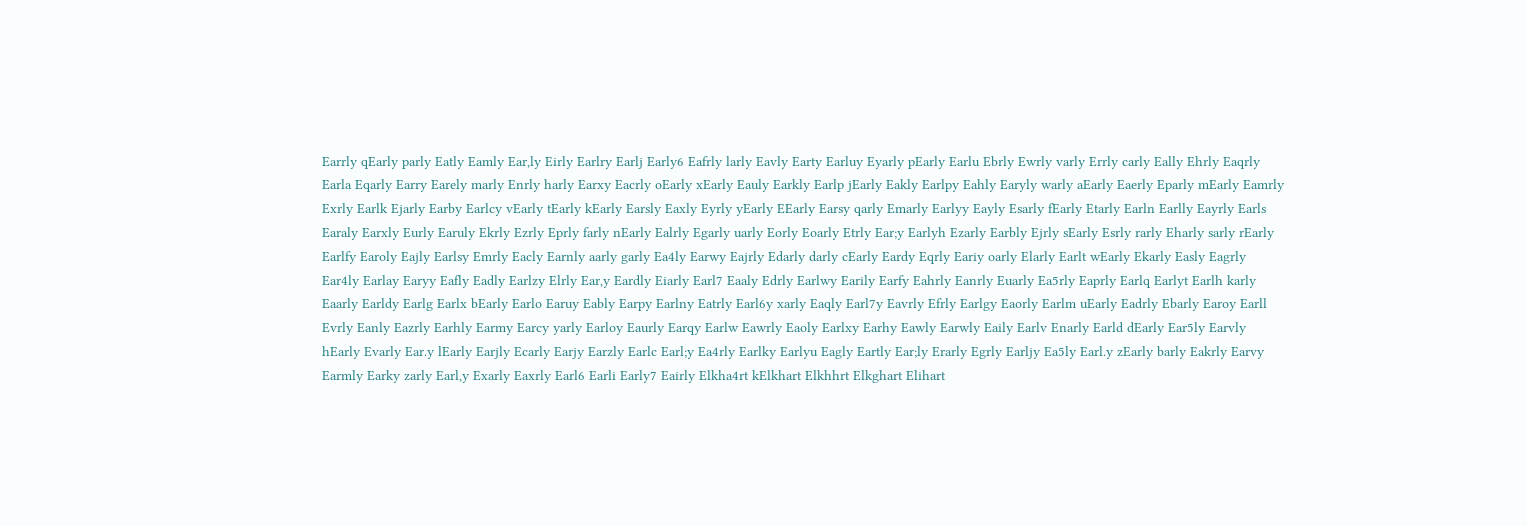Earrly qEarly parly Eatly Eamly Ear,ly Eirly Earlry Earlj Early6 Eafrly larly Eavly Earty Earluy Eyarly pEarly Earlu Ebrly Ewrly varly Errly carly Eally Ehrly Eaqrly Earla Eqarly Earry Earely marly Enrly harly Earxy Eacrly oEarly xEarly Eauly Earkly Earlp jEarly Eakly Earlpy Eahly Earyly warly aEarly Eaerly Eparly mEarly Eamrly Exrly Earlk Ejarly Earby Earlcy vEarly tEarly kEarly Earsly Eaxly Eyrly yEarly EEarly Earsy qarly Emarly Earlyy Eayly Esarly fEarly Etarly Earln Earlly Eayrly Earls Earaly Earxly Eurly Earuly Ekrly Ezrly Eprly farly nEarly Ealrly Egarly uarly Eorly Eoarly Etrly Ear;y Earlyh Ezarly Earbly Ejrly sEarly Esrly rarly Eharly sarly rEarly Earlfy Earoly Eajly Earlsy Emrly Eacly Earnly aarly garly Ea4ly Earwy Eajrly Edarly darly cEarly Eardy Eqrly Eariy oarly Elarly Earlt wEarly Ekarly Easly Eagrly Ear4ly Earlay Earyy Eafly Eadly Earlzy Elrly Ear,y Eardly Eiarly Earl7 Eaaly Edrly Earlwy Earily Earfy Eahrly Eanrly Euarly Ea5rly Eaprly Earlq Earlyt Earlh karly Eaarly Earldy Earlg Earlx bEarly Earlo Earuy Eably Earpy Earlny Eatrly Earl6y xarly Eaqly Earl7y Eavrly Efrly Earlgy Eaorly Earlm uEarly Eadrly Ebarly Earoy Earll Evrly Eanly Eazrly Earhly Earmy Earcy yarly Earloy Eaurly Earqy Earlw Eawrly Eaoly Earlxy Earhy Eawly Earwly Eaily Earlv Enarly Earld dEarly Ear5ly Earvly hEarly Evarly Ear.y lEarly Earjly Ecarly Earjy Earzly Earlc Earl;y Ea4rly Earlky Earlyu Eagly Eartly Ear;ly Erarly Egrly Earljy Ea5ly Earl.y zEarly barly Eakrly Earvy Earmly Earky zarly Earl,y Exarly Eaxrly Earl6 Earli Early7 Eairly Elkha4rt kElkhart Elkhhrt Elkghart Elihart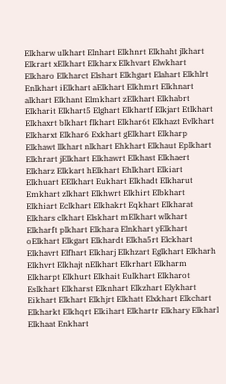Elkharw ulkhart Elnhart Elkhnrt Elkhaht jlkhart Elkrart xElkhart Elkharx Elkhvart Elwkhart Elkharo Elkharct Elshart Elkhgart Elahart Elkhlrt Enlkhart iElkhart aElkhart Elkhmrt Elkhnart alkhart Elkhant Elmkhart zElkhart Elkhabrt Elkharit Elkhart5 Elghart Elkhartf Elkjart Etlkhart Elkhaxrt blkhart flkhart Elkhar6t Elkhazt Evlkhart Elkharxt Elkhar6 Exkhart gElkhart Elkharp Elkhawt llkhart nlkhart Ehkhart Elkhaut Eplkhart Elkhrart jElkhart Elkhawrt Elkhast Elkhaert Elkharz Elkkart hElkhart Ehlkhart Elkiart Elkhuart EElkhart Eukhart Elkhadt Elkharut Emkhart zlkhart Elkhwrt Elkhirt Elbkhart Elkhiart Eclkhart Elkhakrt Eqkhart Elkharat Elkhars clkhart Elskhart mElkhart wlkhart Elkharft plkhart Elkhara Elnkhart yElkhart oElkhart Elkgart Elkhardt Elkha5rt Elckhart Elkhavrt Elfhart Elkharj Elkhzart Eglkhart Elkharh Elkhvrt Elkhajt nElkhart Elkrhart Elkharm Elkharpt Elkhurt Elkhait Eulkhart Elkharot Eslkhart Elkharst Elknhart Elkzhart Elykhart Eikhart Elkhart Elkhjrt Elkhatt Elxkhart Elkchart Elkharkt Elkhqrt Elkihart Elkhartr Elkhary Elkharl Elkhaat Enkhart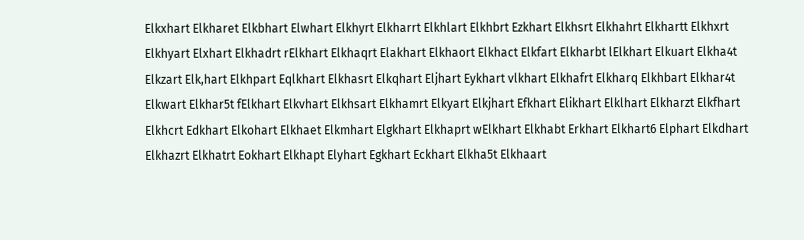Elkxhart Elkharet Elkbhart Elwhart Elkhyrt Elkharrt Elkhlart Elkhbrt Ezkhart Elkhsrt Elkhahrt Elkhartt Elkhxrt Elkhyart Elxhart Elkhadrt rElkhart Elkhaqrt Elakhart Elkhaort Elkhact Elkfart Elkharbt lElkhart Elkuart Elkha4t Elkzart Elk,hart Elkhpart Eqlkhart Elkhasrt Elkqhart Eljhart Eykhart vlkhart Elkhafrt Elkharq Elkhbart Elkhar4t Elkwart Elkhar5t fElkhart Elkvhart Elkhsart Elkhamrt Elkyart Elkjhart Efkhart Elikhart Elklhart Elkharzt Elkfhart Elkhcrt Edkhart Elkohart Elkhaet Elkmhart Elgkhart Elkhaprt wElkhart Elkhabt Erkhart Elkhart6 Elphart Elkdhart Elkhazrt Elkhatrt Eokhart Elkhapt Elyhart Egkhart Eckhart Elkha5t Elkhaart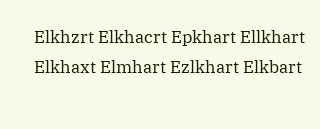Elkhzrt Elkhacrt Epkhart Ellkhart Elkhaxt Elmhart Ezlkhart Elkbart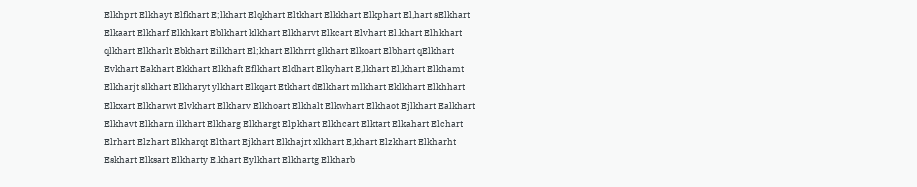Elkhprt Elkhayt Elfkhart E;lkhart Elqkhart Eltkhart Elkkhart Elkphart El,hart sElkhart Elkaart Elkharf Elkhkart Eblkhart klkhart Elkharvt Elkcart Elvhart El.khart Elhkhart qlkhart Elkharlt Ebkhart Eilkhart El;khart Elkhrrt glkhart Elkoart Elbhart qElkhart Evkhart Eakhart Ekkhart Elkhaft Eflkhart Eldhart Elkyhart E,lkhart El,khart Elkhamt Elkharjt slkhart Elkharyt ylkhart Elkqart Etkhart dElkhart mlkhart Eklkhart Elkhhart Elkxart Elkharwt Elvkhart Elkharv Elkhoart Elkhalt Elkwhart Elkhaot Ejlkhart Ealkhart Elkhavt Elkharn ilkhart Elkharg Elkhargt Elpkhart Elkhcart Elktart Elkahart Elchart Elrhart Elzhart Elkharqt Elthart Ejkhart Elkhajrt xlkhart E,khart Elzkhart Elkharht Eskhart Elksart Elkharty E.khart Eylkhart Elkhartg Elkharb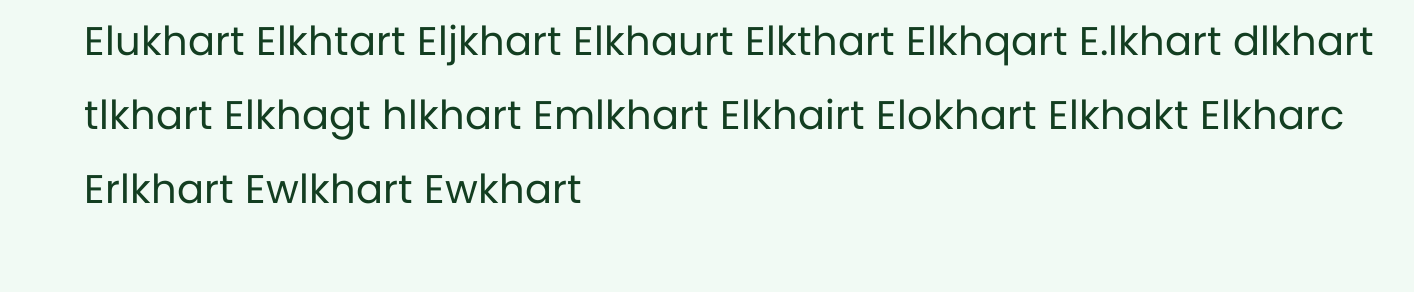Elukhart Elkhtart Eljkhart Elkhaurt Elkthart Elkhqart E.lkhart dlkhart tlkhart Elkhagt hlkhart Emlkhart Elkhairt Elokhart Elkhakt Elkharc Erlkhart Ewlkhart Ewkhart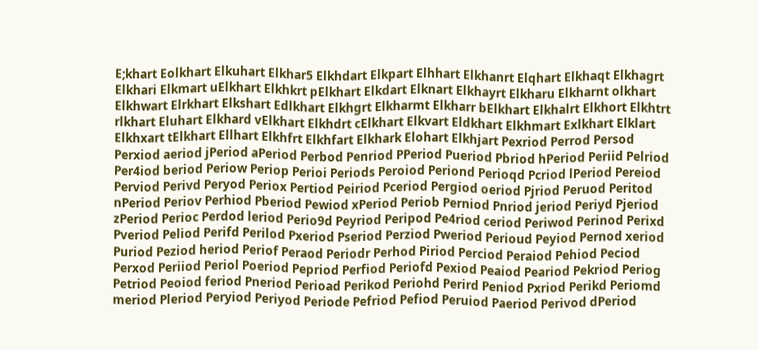E;khart Eolkhart Elkuhart Elkhar5 Elkhdart Elkpart Elhhart Elkhanrt Elqhart Elkhaqt Elkhagrt Elkhari Elkmart uElkhart Elkhkrt pElkhart Elkdart Elknart Elkhayrt Elkharu Elkharnt olkhart Elkhwart Elrkhart Elkshart Edlkhart Elkhgrt Elkharmt Elkharr bElkhart Elkhalrt Elkhort Elkhtrt rlkhart Eluhart Elkhard vElkhart Elkhdrt cElkhart Elkvart Eldkhart Elkhmart Exlkhart Elklart Elkhxart tElkhart Ellhart Elkhfrt Elkhfart Elkhark Elohart Elkhjart Pexriod Perrod Persod Perxiod aeriod jPeriod aPeriod Perbod Penriod PPeriod Pueriod Pbriod hPeriod Periid Pelriod Per4iod beriod Periow Periop Perioi Periods Peroiod Periond Perioqd Pcriod lPeriod Pereiod Perviod Perivd Peryod Periox Pertiod Peiriod Pceriod Pergiod oeriod Pjriod Peruod Peritod nPeriod Periov Perhiod Pberiod Pewiod xPeriod Periob Perniod Pnriod jeriod Periyd Pjeriod zPeriod Perioc Perdod leriod Perio9d Peyriod Peripod Pe4riod ceriod Periwod Perinod Perixd Pveriod Peliod Perifd Perilod Pxeriod Pseriod Perziod Pweriod Perioud Peyiod Pernod xeriod Puriod Peziod heriod Periof Peraod Periodr Perhod Piriod Perciod Peraiod Pehiod Peciod Perxod Periiod Periol Poeriod Pepriod Perfiod Periofd Pexiod Peaiod Peariod Pekriod Periog Petriod Peoiod feriod Pneriod Perioad Perikod Periohd Perird Peniod Pxriod Perikd Periomd meriod Pleriod Peryiod Periyod Periode Pefriod Pefiod Peruiod Paeriod Perivod dPeriod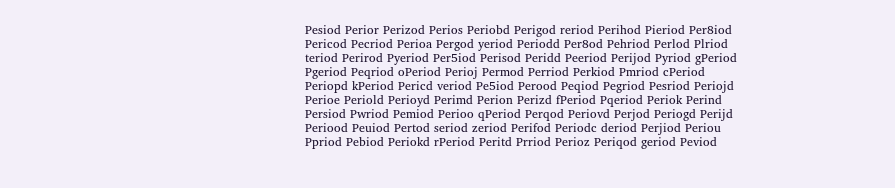Pesiod Perior Perizod Perios Periobd Perigod reriod Perihod Pieriod Per8iod Pericod Pecriod Perioa Pergod yeriod Periodd Per8od Pehriod Perlod Plriod teriod Perirod Pyeriod Per5iod Perisod Peridd Peeriod Perijod Pyriod gPeriod Pgeriod Peqriod oPeriod Perioj Permod Perriod Perkiod Pmriod cPeriod Periopd kPeriod Pericd veriod Pe5iod Perood Peqiod Pegriod Pesriod Periojd Perioe Periold Perioyd Perimd Perion Perizd fPeriod Pqeriod Periok Perind Persiod Pwriod Pemiod Perioo qPeriod Perqod Periovd Perjod Periogd Perijd Periood Peuiod Pertod seriod zeriod Perifod Periodc deriod Perjiod Periou Ppriod Pebiod Periokd rPeriod Peritd Prriod Perioz Periqod geriod Peviod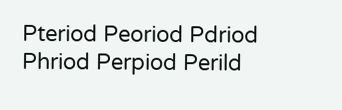Pteriod Peoriod Pdriod Phriod Perpiod Perild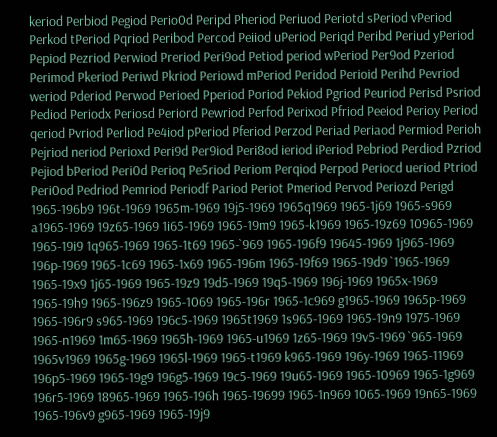keriod Perbiod Pegiod Perio0d Peripd Pheriod Periuod Periotd sPeriod vPeriod Perkod tPeriod Pqriod Peribod Percod Peiiod uPeriod Periqd Peribd Periud yPeriod Pepiod Pezriod Perwiod Preriod Peri9od Petiod period wPeriod Per9od Pzeriod Perimod Pkeriod Periwd Pkriod Periowd mPeriod Peridod Perioid Perihd Pevriod weriod Pderiod Perwod Perioed Pperiod Poriod Pekiod Pgriod Peuriod Perisd Psriod Pediod Periodx Periosd Periord Pewriod Perfod Perixod Pfriod Peeiod Perioy Period qeriod Pvriod Perliod Pe4iod pPeriod Pferiod Perzod Periad Periaod Permiod Perioh Pejriod neriod Perioxd Peri9d Per9iod Peri8od ieriod iPeriod Pebriod Perdiod Pzriod Pejiod bPeriod Peri0d Perioq Pe5riod Periom Perqiod Perpod Periocd ueriod Ptriod Peri0od Pedriod Pemriod Periodf Pariod Periot Pmeriod Pervod Periozd Perigd 1965-196b9 196t-1969 1965m-1969 19j5-1969 1965q1969 1965-1j69 1965-s969 a1965-1969 19z65-1969 1i65-1969 1965-19m9 1965-k1969 1965-19z69 10965-1969 1965-19i9 1q965-1969 1965-1t69 1965-`969 1965-196f9 19645-1969 1j965-1969 196p-1969 1965-1c69 1965-1x69 1965-196m 1965-19f69 1965-19d9 `1965-1969 1965-19x9 1j65-1969 1965-19z9 19d5-1969 19q5-1969 196j-1969 1965x-1969 1965-19h9 1965-196z9 1965-1069 1965-196r 1965-1c969 g1965-1969 1965p-1969 1965-196r9 s965-1969 196c5-1969 1965t1969 1s965-1969 1965-19n9 1975-1969 1965-n1969 1m65-1969 1965h-1969 1965-u1969 1z65-1969 19v5-1969 `965-1969 1965v1969 1965g-1969 1965l-1969 1965-t1969 k965-1969 196y-1969 1965-11969 196p5-1969 1965-19g9 196g5-1969 19c5-1969 19u65-1969 1965-10969 1965-1g969 196r5-1969 18965-1969 1965-196h 1965-19699 1965-1n969 1065-1969 19n65-1969 1965-196v9 g965-1969 1965-19j9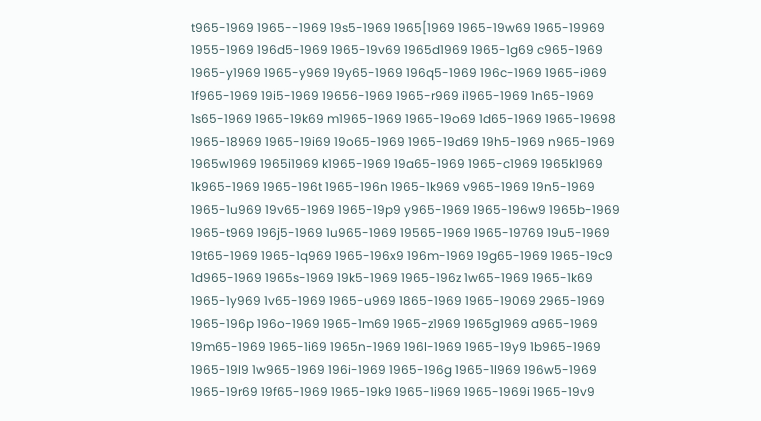t965-1969 1965--1969 19s5-1969 1965[1969 1965-19w69 1965-19969 1955-1969 196d5-1969 1965-19v69 1965d1969 1965-1g69 c965-1969 1965-y1969 1965-y969 19y65-1969 196q5-1969 196c-1969 1965-i969 1f965-1969 19i5-1969 19656-1969 1965-r969 i1965-1969 1n65-1969 1s65-1969 1965-19k69 m1965-1969 1965-19o69 1d65-1969 1965-19698 1965-18969 1965-19i69 19o65-1969 1965-19d69 19h5-1969 n965-1969 1965w1969 1965i1969 k1965-1969 19a65-1969 1965-c1969 1965k1969 1k965-1969 1965-196t 1965-196n 1965-1k969 v965-1969 19n5-1969 1965-1u969 19v65-1969 1965-19p9 y965-1969 1965-196w9 1965b-1969 1965-t969 196j5-1969 1u965-1969 19565-1969 1965-19769 19u5-1969 19t65-1969 1965-1q969 1965-196x9 196m-1969 19g65-1969 1965-19c9 1d965-1969 1965s-1969 19k5-1969 1965-196z 1w65-1969 1965-1k69 1965-1y969 1v65-1969 1965-u969 1865-1969 1965-19069 2965-1969 1965-196p 196o-1969 1965-1m69 1965-z1969 1965g1969 a965-1969 19m65-1969 1965-1i69 1965n-1969 196l-1969 1965-19y9 1b965-1969 1965-19l9 1w965-1969 196i-1969 1965-196g 1965-1l969 196w5-1969 1965-19r69 19f65-1969 1965-19k9 1965-1i969 1965-1969i 1965-19v9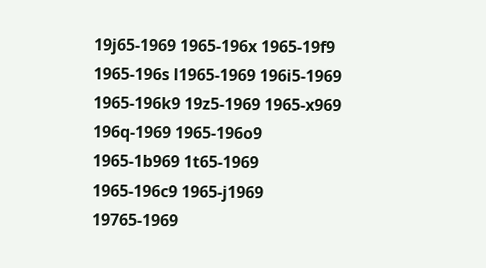19j65-1969 1965-196x 1965-19f9 1965-196s l1965-1969 196i5-1969 1965-196k9 19z5-1969 1965-x969 196q-1969 1965-196o9 1965-1b969 1t65-1969 1965-196c9 1965-j1969 19765-1969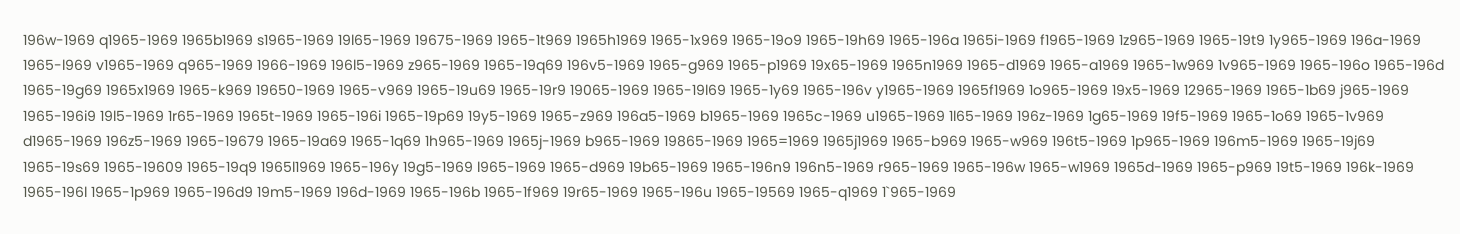196w-1969 q1965-1969 1965b1969 s1965-1969 19l65-1969 19675-1969 1965-1t969 1965h1969 1965-1x969 1965-19o9 1965-19h69 1965-196a 1965i-1969 f1965-1969 1z965-1969 1965-19t9 1y965-1969 196a-1969 1965-l969 v1965-1969 q965-1969 1966-1969 196l5-1969 z965-1969 1965-19q69 196v5-1969 1965-g969 1965-p1969 19x65-1969 1965n1969 1965-d1969 1965-a1969 1965-1w969 1v965-1969 1965-196o 1965-196d 1965-19g69 1965x1969 1965-k969 19650-1969 1965-v969 1965-19u69 1965-19r9 19065-1969 1965-19l69 1965-1y69 1965-196v y1965-1969 1965f1969 1o965-1969 19x5-1969 12965-1969 1965-1b69 j965-1969 1965-196i9 19l5-1969 1r65-1969 1965t-1969 1965-196i 1965-19p69 19y5-1969 1965-z969 196a5-1969 b1965-1969 1965c-1969 u1965-1969 1l65-1969 196z-1969 1g65-1969 19f5-1969 1965-1o69 1965-1v969 d1965-1969 196z5-1969 1965-19679 1965-19a69 1965-1q69 1h965-1969 1965j-1969 b965-1969 19865-1969 1965=1969 1965j1969 1965-b969 1965-w969 196t5-1969 1p965-1969 196m5-1969 1965-19j69 1965-19s69 1965-19609 1965-19q9 1965l1969 1965-196y 19g5-1969 l965-1969 1965-d969 19b65-1969 1965-196n9 196n5-1969 r965-1969 1965-196w 1965-w1969 1965d-1969 1965-p969 19t5-1969 196k-1969 1965-196l 1965-1p969 1965-196d9 19m5-1969 196d-1969 1965-196b 1965-1f969 19r65-1969 1965-196u 1965-19569 1965-q1969 1`965-1969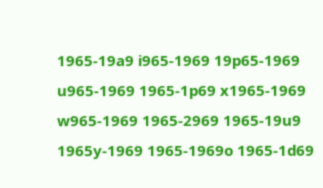1965-19a9 i965-1969 19p65-1969 u965-1969 1965-1p69 x1965-1969 w965-1969 1965-2969 1965-19u9 1965y-1969 1965-1969o 1965-1d69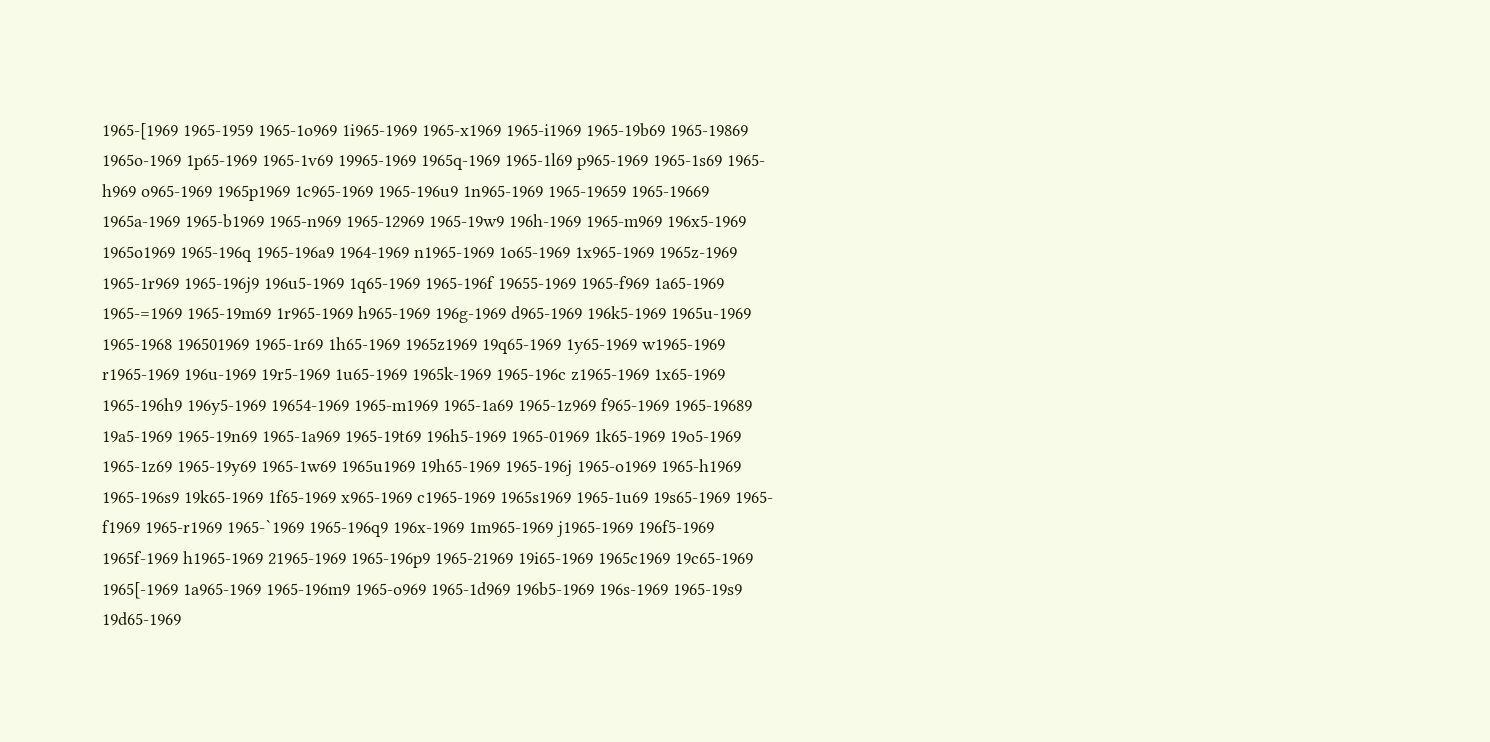1965-[1969 1965-1959 1965-1o969 1i965-1969 1965-x1969 1965-i1969 1965-19b69 1965-19869 1965o-1969 1p65-1969 1965-1v69 19965-1969 1965q-1969 1965-1l69 p965-1969 1965-1s69 1965-h969 o965-1969 1965p1969 1c965-1969 1965-196u9 1n965-1969 1965-19659 1965-19669 1965a-1969 1965-b1969 1965-n969 1965-12969 1965-19w9 196h-1969 1965-m969 196x5-1969 1965o1969 1965-196q 1965-196a9 1964-1969 n1965-1969 1o65-1969 1x965-1969 1965z-1969 1965-1r969 1965-196j9 196u5-1969 1q65-1969 1965-196f 19655-1969 1965-f969 1a65-1969 1965-=1969 1965-19m69 1r965-1969 h965-1969 196g-1969 d965-1969 196k5-1969 1965u-1969 1965-1968 196501969 1965-1r69 1h65-1969 1965z1969 19q65-1969 1y65-1969 w1965-1969 r1965-1969 196u-1969 19r5-1969 1u65-1969 1965k-1969 1965-196c z1965-1969 1x65-1969 1965-196h9 196y5-1969 19654-1969 1965-m1969 1965-1a69 1965-1z969 f965-1969 1965-19689 19a5-1969 1965-19n69 1965-1a969 1965-19t69 196h5-1969 1965-01969 1k65-1969 19o5-1969 1965-1z69 1965-19y69 1965-1w69 1965u1969 19h65-1969 1965-196j 1965-o1969 1965-h1969 1965-196s9 19k65-1969 1f65-1969 x965-1969 c1965-1969 1965s1969 1965-1u69 19s65-1969 1965-f1969 1965-r1969 1965-`1969 1965-196q9 196x-1969 1m965-1969 j1965-1969 196f5-1969 1965f-1969 h1965-1969 21965-1969 1965-196p9 1965-21969 19i65-1969 1965c1969 19c65-1969 1965[-1969 1a965-1969 1965-196m9 1965-o969 1965-1d969 196b5-1969 196s-1969 1965-19s9 19d65-1969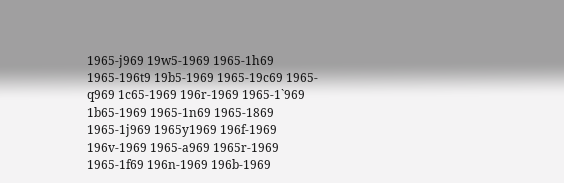1965-j969 19w5-1969 1965-1h69 1965-196t9 19b5-1969 1965-19c69 1965-q969 1c65-1969 196r-1969 1965-1`969 1b65-1969 1965-1n69 1965-1869 1965-1j969 1965y1969 196f-1969 196v-1969 1965-a969 1965r-1969 1965-1f69 196n-1969 196b-1969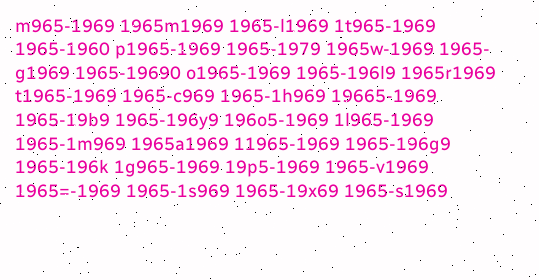m965-1969 1965m1969 1965-l1969 1t965-1969 1965-1960 p1965-1969 1965-1979 1965w-1969 1965-g1969 1965-19690 o1965-1969 1965-196l9 1965r1969 t1965-1969 1965-c969 1965-1h969 19665-1969 1965-19b9 1965-196y9 196o5-1969 1l965-1969 1965-1m969 1965a1969 11965-1969 1965-196g9 1965-196k 1g965-1969 19p5-1969 1965-v1969 1965=-1969 1965-1s969 1965-19x69 1965-s1969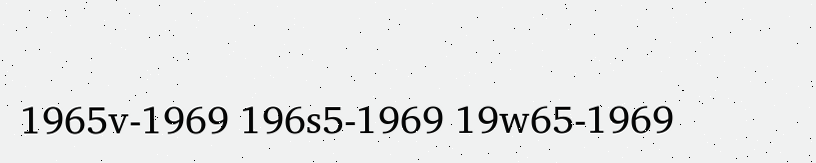1965v-1969 196s5-1969 19w65-1969